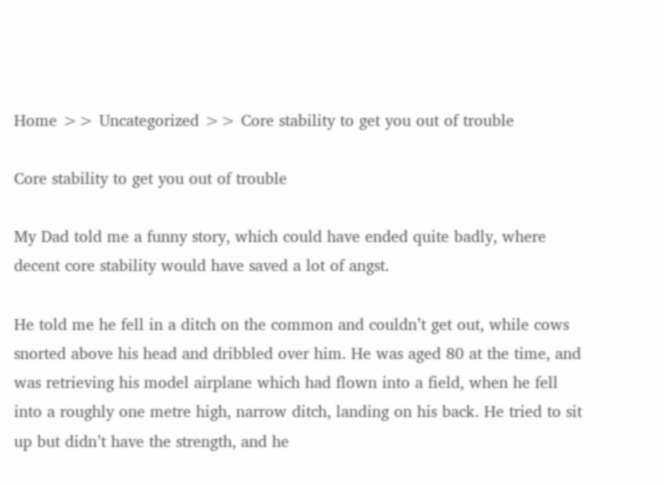Home >> Uncategorized >> Core stability to get you out of trouble

Core stability to get you out of trouble

My Dad told me a funny story, which could have ended quite badly, where decent core stability would have saved a lot of angst.

He told me he fell in a ditch on the common and couldn’t get out, while cows snorted above his head and dribbled over him. He was aged 80 at the time, and was retrieving his model airplane which had flown into a field, when he fell into a roughly one metre high, narrow ditch, landing on his back. He tried to sit up but didn’t have the strength, and he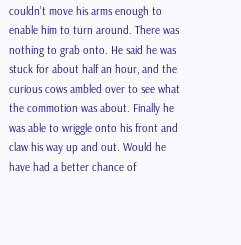couldn’t move his arms enough to enable him to turn around. There was nothing to grab onto. He said he was stuck for about half an hour, and the curious cows ambled over to see what the commotion was about. Finally he was able to wriggle onto his front and claw his way up and out. Would he have had a better chance of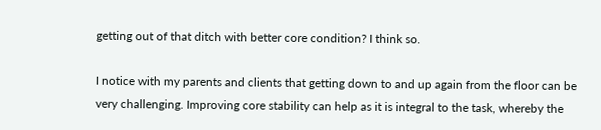getting out of that ditch with better core condition? I think so.

I notice with my parents and clients that getting down to and up again from the floor can be very challenging. Improving core stability can help as it is integral to the task, whereby the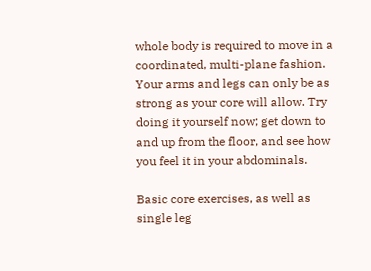whole body is required to move in a coordinated, multi-plane fashion. Your arms and legs can only be as strong as your core will allow. Try doing it yourself now; get down to and up from the floor, and see how you feel it in your abdominals.

Basic core exercises, as well as single leg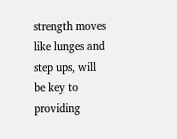strength moves like lunges and step ups, will be key to providing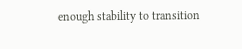enough stability to transition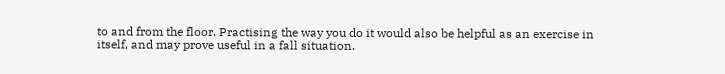to and from the floor. Practising the way you do it would also be helpful as an exercise in itself, and may prove useful in a fall situation.